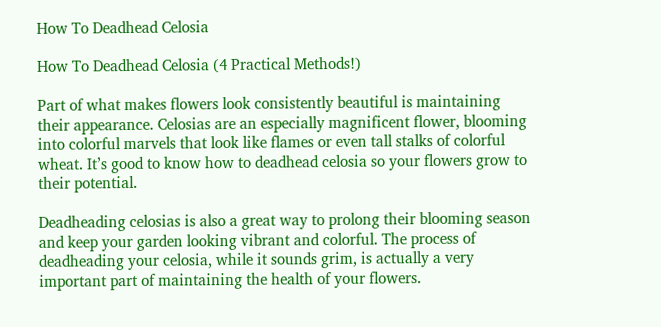How To Deadhead Celosia

How To Deadhead Celosia (4 Practical Methods!)

Part of what makes flowers look consistently beautiful is maintaining their appearance. Celosias are an especially magnificent flower, blooming into colorful marvels that look like flames or even tall stalks of colorful wheat. It’s good to know how to deadhead celosia so your flowers grow to their potential.

Deadheading celosias is also a great way to prolong their blooming season and keep your garden looking vibrant and colorful. The process of deadheading your celosia, while it sounds grim, is actually a very important part of maintaining the health of your flowers.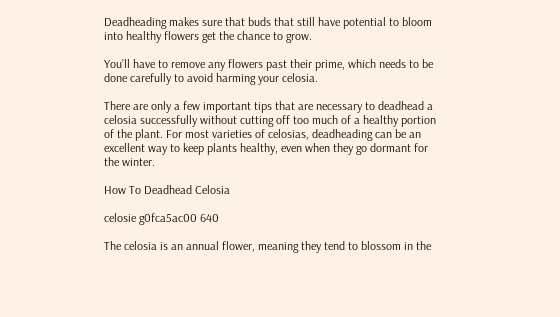Deadheading makes sure that buds that still have potential to bloom into healthy flowers get the chance to grow.

You’ll have to remove any flowers past their prime, which needs to be done carefully to avoid harming your celosia.

There are only a few important tips that are necessary to deadhead a celosia successfully without cutting off too much of a healthy portion of the plant. For most varieties of celosias, deadheading can be an excellent way to keep plants healthy, even when they go dormant for the winter.

How To Deadhead Celosia

celosie g0fca5ac00 640

The celosia is an annual flower, meaning they tend to blossom in the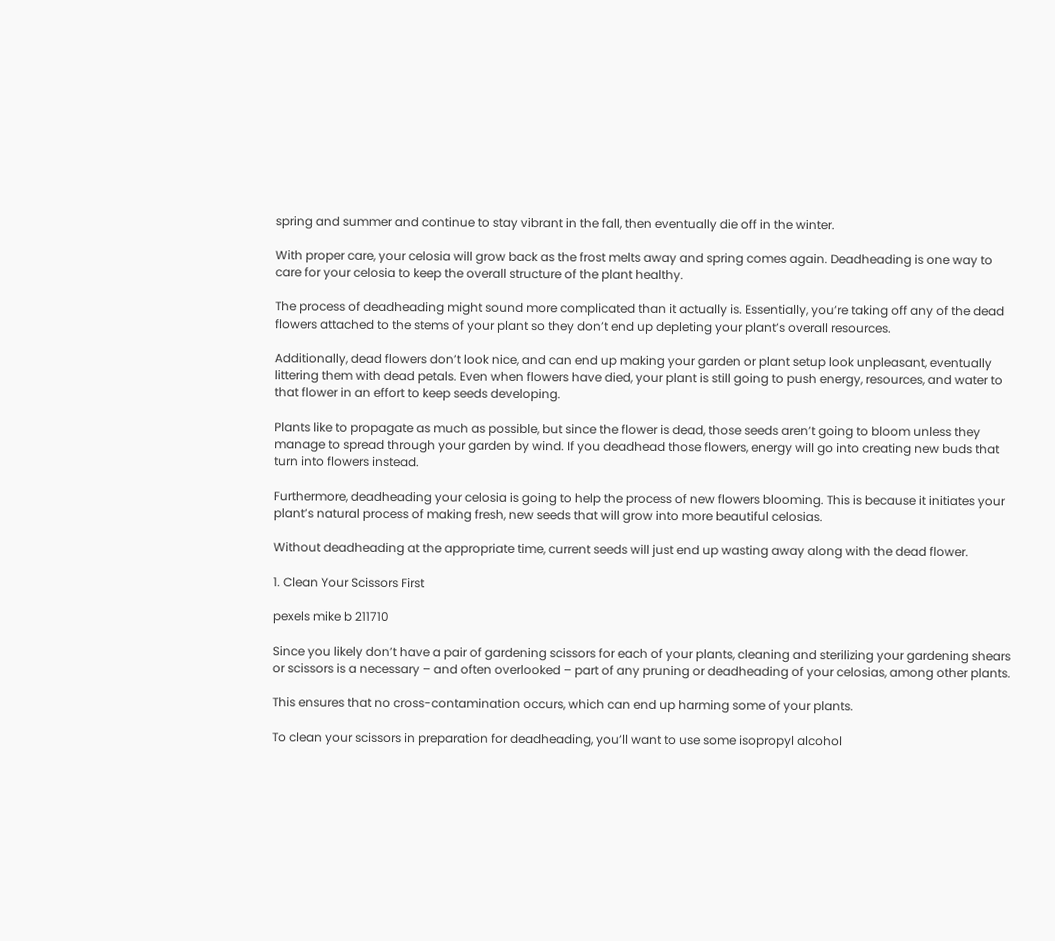spring and summer and continue to stay vibrant in the fall, then eventually die off in the winter.

With proper care, your celosia will grow back as the frost melts away and spring comes again. Deadheading is one way to care for your celosia to keep the overall structure of the plant healthy.

The process of deadheading might sound more complicated than it actually is. Essentially, you’re taking off any of the dead flowers attached to the stems of your plant so they don’t end up depleting your plant’s overall resources.

Additionally, dead flowers don’t look nice, and can end up making your garden or plant setup look unpleasant, eventually littering them with dead petals. Even when flowers have died, your plant is still going to push energy, resources, and water to that flower in an effort to keep seeds developing.

Plants like to propagate as much as possible, but since the flower is dead, those seeds aren’t going to bloom unless they manage to spread through your garden by wind. If you deadhead those flowers, energy will go into creating new buds that turn into flowers instead.

Furthermore, deadheading your celosia is going to help the process of new flowers blooming. This is because it initiates your plant’s natural process of making fresh, new seeds that will grow into more beautiful celosias.

Without deadheading at the appropriate time, current seeds will just end up wasting away along with the dead flower.

1. Clean Your Scissors First

pexels mike b 211710

Since you likely don’t have a pair of gardening scissors for each of your plants, cleaning and sterilizing your gardening shears or scissors is a necessary – and often overlooked – part of any pruning or deadheading of your celosias, among other plants.

This ensures that no cross-contamination occurs, which can end up harming some of your plants.

To clean your scissors in preparation for deadheading, you’ll want to use some isopropyl alcohol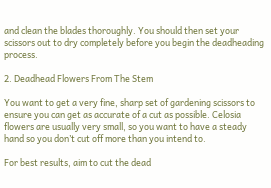and clean the blades thoroughly. You should then set your scissors out to dry completely before you begin the deadheading process.

2. Deadhead Flowers From The Stem

You want to get a very fine, sharp set of gardening scissors to ensure you can get as accurate of a cut as possible. Celosia flowers are usually very small, so you want to have a steady hand so you don’t cut off more than you intend to.

For best results, aim to cut the dead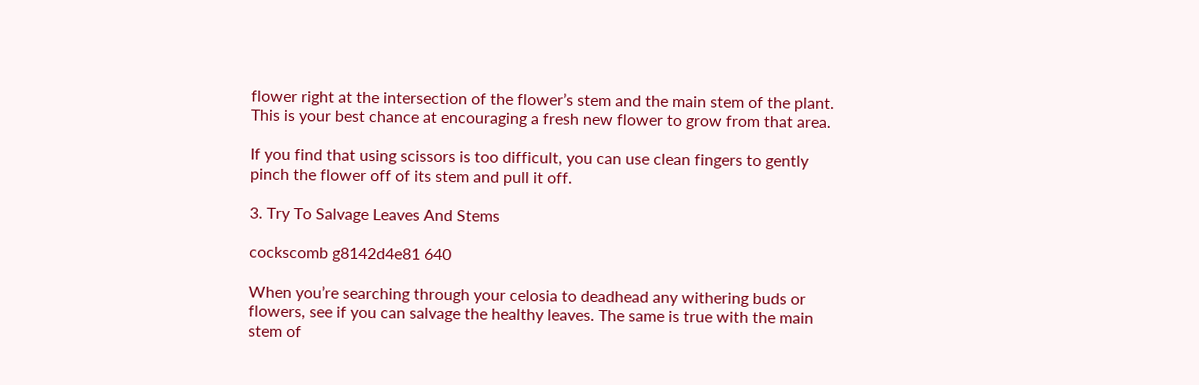flower right at the intersection of the flower’s stem and the main stem of the plant. This is your best chance at encouraging a fresh new flower to grow from that area.

If you find that using scissors is too difficult, you can use clean fingers to gently pinch the flower off of its stem and pull it off.

3. Try To Salvage Leaves And Stems

cockscomb g8142d4e81 640

When you’re searching through your celosia to deadhead any withering buds or flowers, see if you can salvage the healthy leaves. The same is true with the main stem of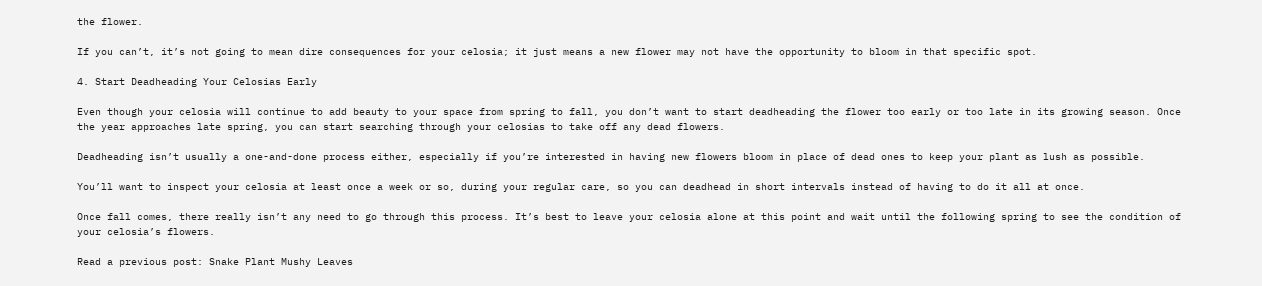the flower.

If you can’t, it’s not going to mean dire consequences for your celosia; it just means a new flower may not have the opportunity to bloom in that specific spot.

4. Start Deadheading Your Celosias Early

Even though your celosia will continue to add beauty to your space from spring to fall, you don’t want to start deadheading the flower too early or too late in its growing season. Once the year approaches late spring, you can start searching through your celosias to take off any dead flowers.

Deadheading isn’t usually a one-and-done process either, especially if you’re interested in having new flowers bloom in place of dead ones to keep your plant as lush as possible.

You’ll want to inspect your celosia at least once a week or so, during your regular care, so you can deadhead in short intervals instead of having to do it all at once.

Once fall comes, there really isn’t any need to go through this process. It’s best to leave your celosia alone at this point and wait until the following spring to see the condition of your celosia’s flowers.

Read a previous post: Snake Plant Mushy Leaves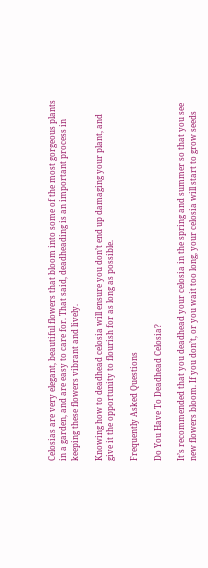Celosias are very elegant, beautiful flowers that bloom into some of the most gorgeous plants in a garden, and are easy to care for. That said, deadheading is an important process in keeping these flowers vibrant and lively.

Knowing how to deadhead celosia will ensure you don’t end up damaging your plant, and give it the opportunity to flourish for as long as possible.

Frequently Asked Questions

Do You Have To Deadhead Celosia?

It’s recommended that you deadhead your celosia in the spring and summer so that you see new flowers bloom. If you don’t, or you wait too long, your celosia will start to grow seeds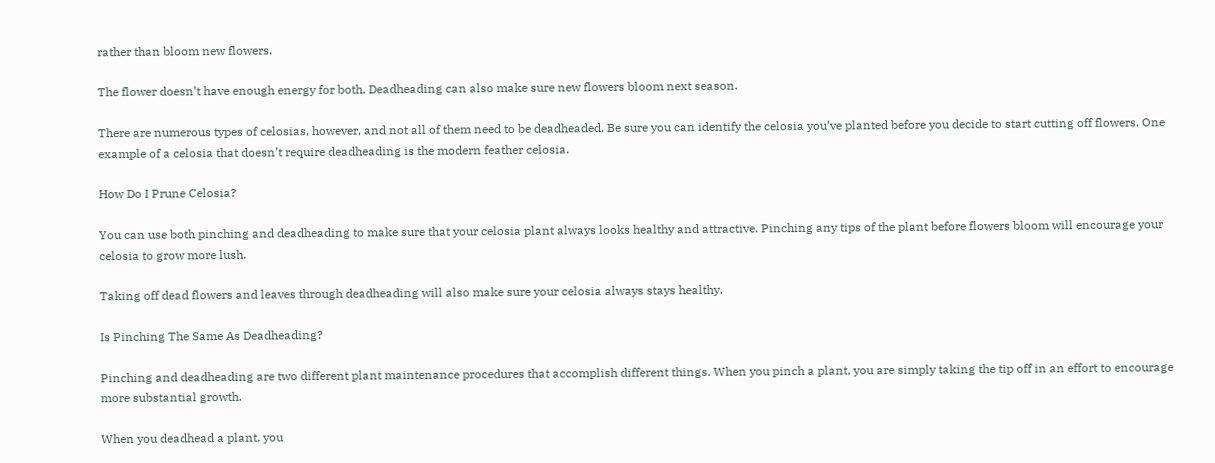rather than bloom new flowers.

The flower doesn’t have enough energy for both. Deadheading can also make sure new flowers bloom next season.

There are numerous types of celosias, however, and not all of them need to be deadheaded. Be sure you can identify the celosia you’ve planted before you decide to start cutting off flowers. One example of a celosia that doesn’t require deadheading is the modern feather celosia.

How Do I Prune Celosia?

You can use both pinching and deadheading to make sure that your celosia plant always looks healthy and attractive. Pinching any tips of the plant before flowers bloom will encourage your celosia to grow more lush.

Taking off dead flowers and leaves through deadheading will also make sure your celosia always stays healthy.

Is Pinching The Same As Deadheading?

Pinching and deadheading are two different plant maintenance procedures that accomplish different things. When you pinch a plant, you are simply taking the tip off in an effort to encourage more substantial growth.

When you deadhead a plant, you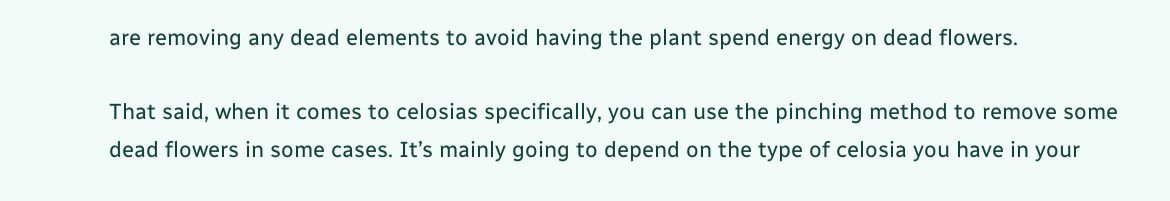are removing any dead elements to avoid having the plant spend energy on dead flowers.

That said, when it comes to celosias specifically, you can use the pinching method to remove some dead flowers in some cases. It’s mainly going to depend on the type of celosia you have in your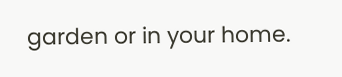garden or in your home.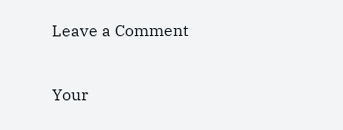Leave a Comment

Your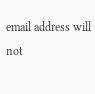email address will not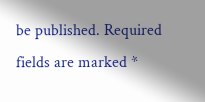be published. Required fields are marked *